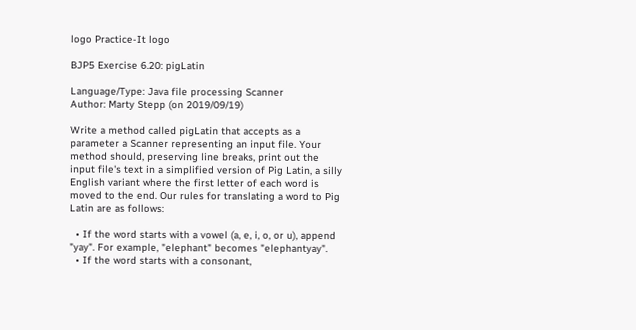logo Practice-It logo

BJP5 Exercise 6.20: pigLatin

Language/Type: Java file processing Scanner
Author: Marty Stepp (on 2019/09/19)

Write a method called pigLatin that accepts as a parameter a Scanner representing an input file. Your method should, preserving line breaks, print out the input file's text in a simplified version of Pig Latin, a silly English variant where the first letter of each word is moved to the end. Our rules for translating a word to Pig Latin are as follows:

  • If the word starts with a vowel (a, e, i, o, or u), append "yay". For example, "elephant" becomes "elephantyay".
  • If the word starts with a consonant,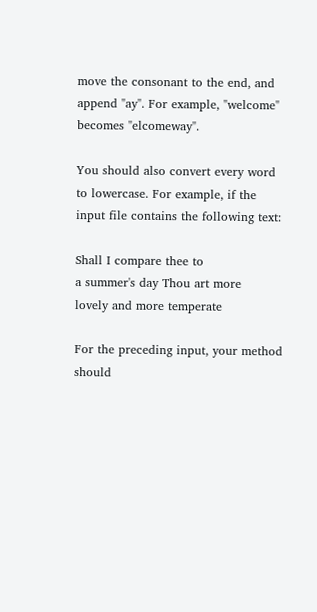move the consonant to the end, and append "ay". For example, "welcome" becomes "elcomeway".

You should also convert every word to lowercase. For example, if the input file contains the following text:

Shall I compare thee to
a summer's day Thou art more
lovely and more temperate

For the preceding input, your method should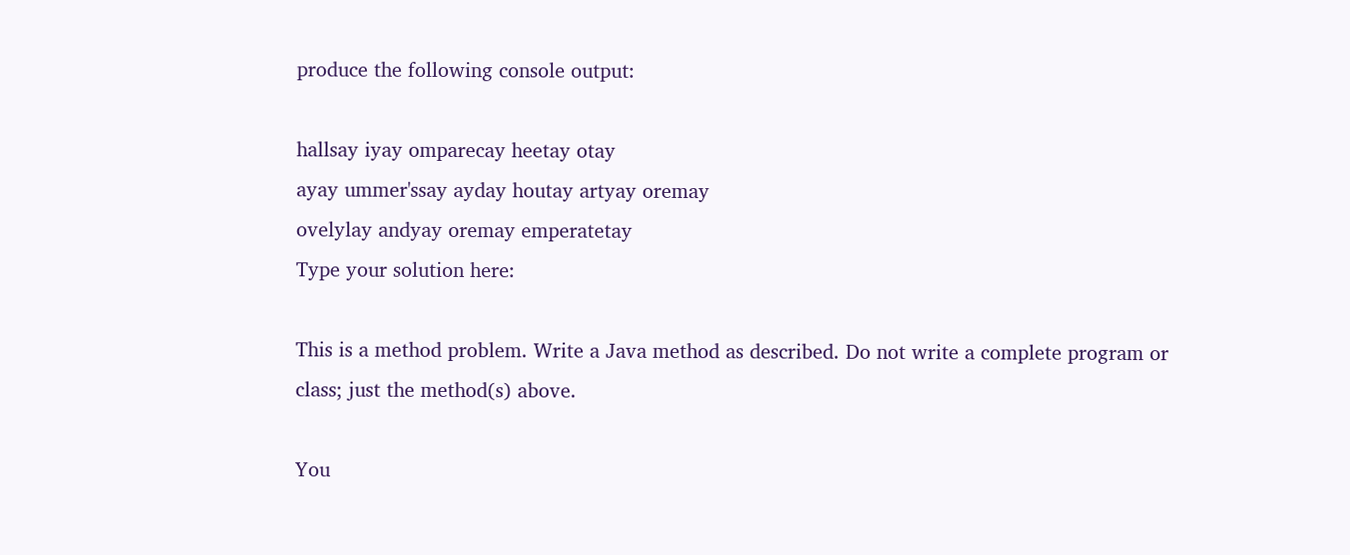produce the following console output:

hallsay iyay omparecay heetay otay
ayay ummer'ssay ayday houtay artyay oremay
ovelylay andyay oremay emperatetay
Type your solution here:

This is a method problem. Write a Java method as described. Do not write a complete program or class; just the method(s) above.

You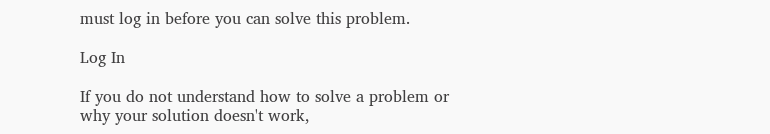must log in before you can solve this problem.

Log In

If you do not understand how to solve a problem or why your solution doesn't work,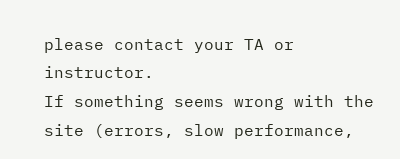please contact your TA or instructor.
If something seems wrong with the site (errors, slow performance,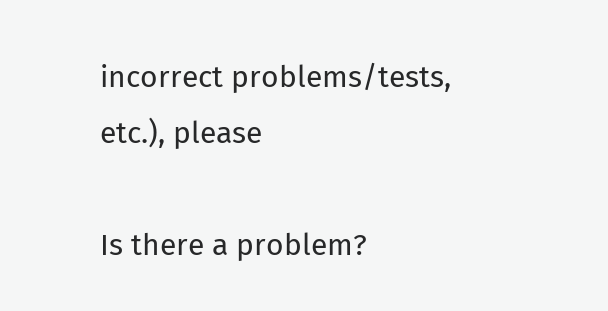incorrect problems/tests, etc.), please

Is there a problem?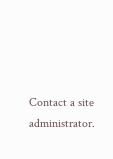Contact a site administrator.